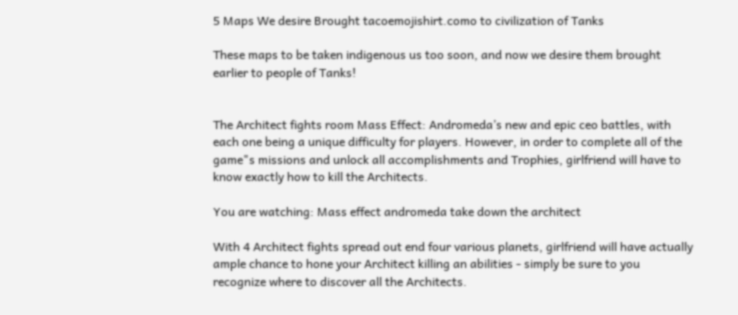5 Maps We desire Brought tacoemojishirt.como to civilization of Tanks

These maps to be taken indigenous us too soon, and now we desire them brought earlier to people of Tanks!


The Architect fights room Mass Effect: Andromeda’s new and epic ceo battles, with each one being a unique difficulty for players. However, in order to complete all of the game"s missions and unlock all accomplishments and Trophies, girlfriend will have to know exactly how to kill the Architects.

You are watching: Mass effect andromeda take down the architect

With 4 Architect fights spread out end four various planets, girlfriend will have actually ample chance to hone your Architect killing an abilities - simply be sure to you recognize where to discover all the Architects.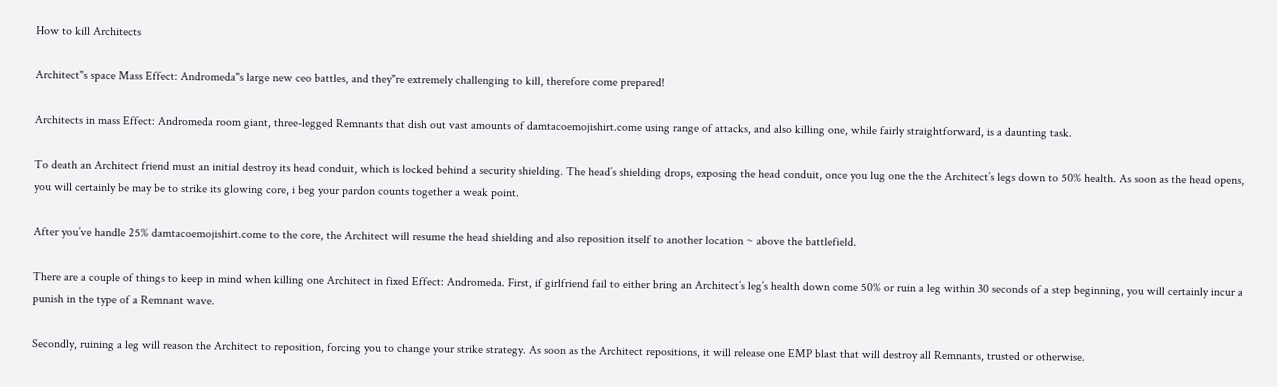How to kill Architects

Architect"s space Mass Effect: Andromeda"s large new ceo battles, and they"re extremely challenging to kill, therefore come prepared!

Architects in mass Effect: Andromeda room giant, three-legged Remnants that dish out vast amounts of damtacoemojishirt.come using range of attacks, and also killing one, while fairly straightforward, is a daunting task.

To death an Architect friend must an initial destroy its head conduit, which is locked behind a security shielding. The head’s shielding drops, exposing the head conduit, once you lug one the the Architect’s legs down to 50% health. As soon as the head opens, you will certainly be may be to strike its glowing core, i beg your pardon counts together a weak point.

After you’ve handle 25% damtacoemojishirt.come to the core, the Architect will resume the head shielding and also reposition itself to another location ~ above the battlefield.

There are a couple of things to keep in mind when killing one Architect in fixed Effect: Andromeda. First, if girlfriend fail to either bring an Architect’s leg’s health down come 50% or ruin a leg within 30 seconds of a step beginning, you will certainly incur a punish in the type of a Remnant wave.

Secondly, ruining a leg will reason the Architect to reposition, forcing you to change your strike strategy. As soon as the Architect repositions, it will release one EMP blast that will destroy all Remnants, trusted or otherwise.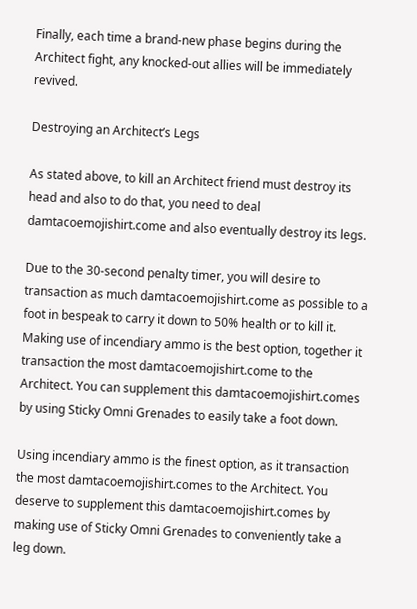Finally, each time a brand-new phase begins during the Architect fight, any knocked-out allies will be immediately revived.

Destroying an Architect’s Legs

As stated above, to kill an Architect friend must destroy its head and also to do that, you need to deal damtacoemojishirt.come and also eventually destroy its legs.

Due to the 30-second penalty timer, you will desire to transaction as much damtacoemojishirt.come as possible to a foot in bespeak to carry it down to 50% health or to kill it. Making use of incendiary ammo is the best option, together it transaction the most damtacoemojishirt.come to the Architect. You can supplement this damtacoemojishirt.comes by using Sticky Omni Grenades to easily take a foot down.

Using incendiary ammo is the finest option, as it transaction the most damtacoemojishirt.comes to the Architect. You deserve to supplement this damtacoemojishirt.comes by making use of Sticky Omni Grenades to conveniently take a leg down.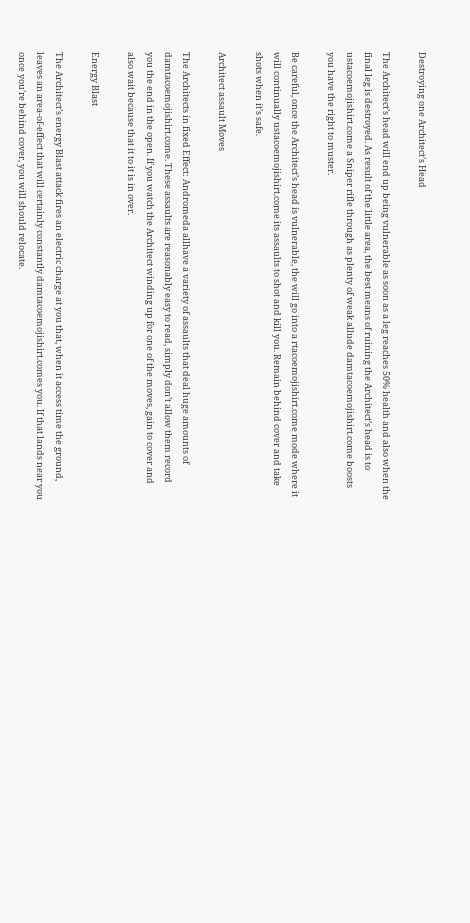Destroying one Architect’s Head

The Architect’s head will end up being vulnerable as soon as a leg reaches 50% health and also when the final leg is destroyed. As result of the little area, the best means of ruining the Architect’s head is to ustacoemojishirt.come a Sniper rifle through as plenty of weak allude damtacoemojishirt.come boosts you have the right to muster.

Be careful, once the Architect’s head is vulnerable, the will go into a rtacoemojishirt.come mode where it will continually ustacoemojishirt.come its assaults to shot and kill you. Remain behind cover and take shots when it’s safe.

Architect assault Moves

The Architects in fixed Effect: Andromeda allhave a variety of assaults that deal huge amounts of damtacoemojishirt.come. These assaults are reasonably easy to read, simply don’t allow them record you the end in the open. If you watch the Architect winding up for one of the moves, gain to cover and also wait because that it to it is in over.

Energy Blast

The Architect’s energy Blast attack fires an electric charge at you that, when it access time the ground, leaves an area-of-effect that will certainly constantly damtacoemojishirt.comes you. If that lands near you once you’re behind cover, you will should relocate.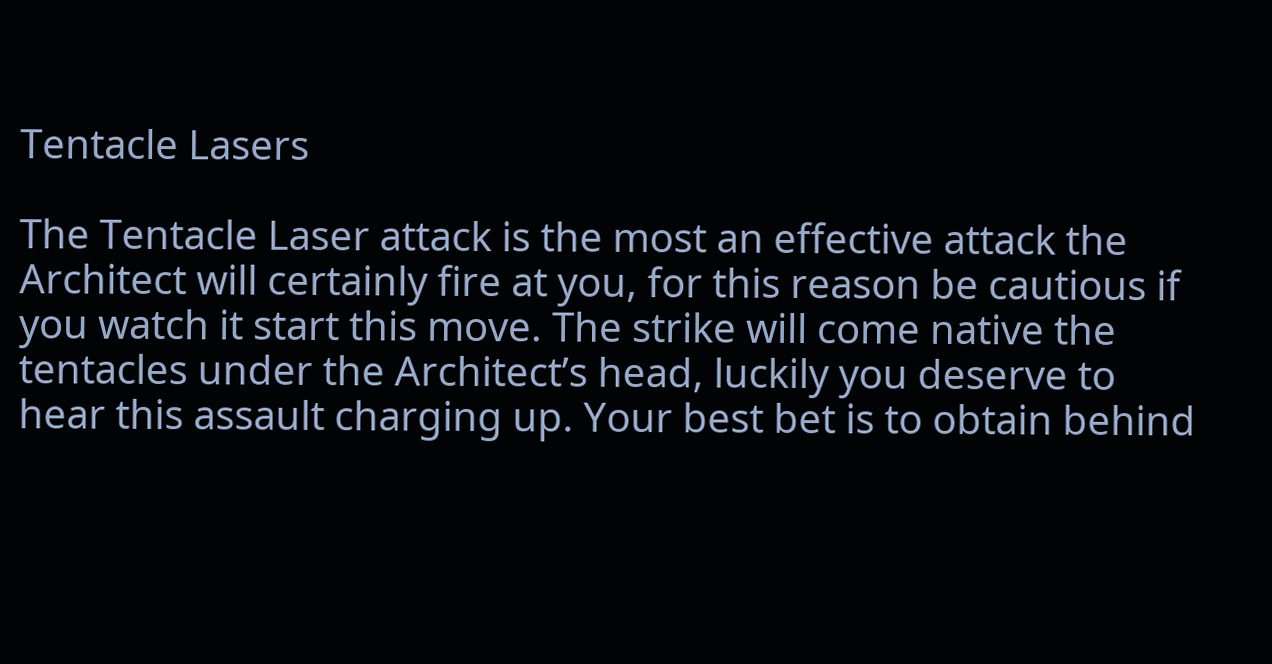Tentacle Lasers

The Tentacle Laser attack is the most an effective attack the Architect will certainly fire at you, for this reason be cautious if you watch it start this move. The strike will come native the tentacles under the Architect’s head, luckily you deserve to hear this assault charging up. Your best bet is to obtain behind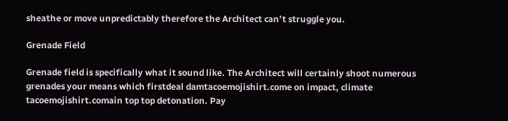sheathe or move unpredictably therefore the Architect can’t struggle you.

Grenade Field

Grenade field is specifically what it sound like. The Architect will certainly shoot numerous grenades your means which firstdeal damtacoemojishirt.come on impact, climate tacoemojishirt.comain top top detonation. Pay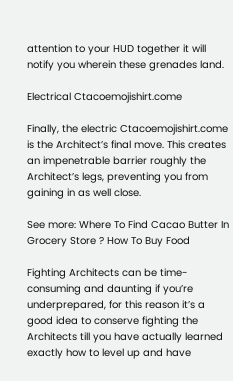attention to your HUD together it will notify you wherein these grenades land.

Electrical Ctacoemojishirt.come

Finally, the electric Ctacoemojishirt.come is the Architect’s final move. This creates an impenetrable barrier roughly the Architect’s legs, preventing you from gaining in as well close.

See more: Where To Find Cacao Butter In Grocery Store ? How To Buy Food

Fighting Architects can be time-consuming and daunting if you’re underprepared, for this reason it’s a good idea to conserve fighting the Architects till you have actually learned exactly how to level up and have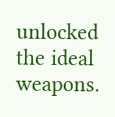unlocked the ideal weapons.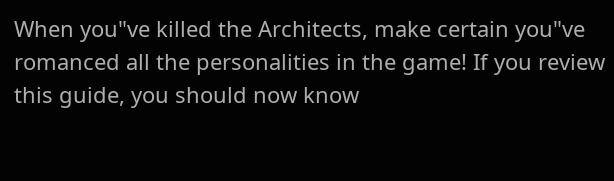When you"ve killed the Architects, make certain you"ve romanced all the personalities in the game! If you review this guide, you should now know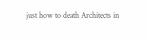just how to death Architects in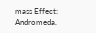mass Effect: Andromeda.